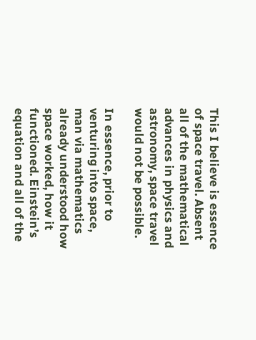This I believe is essence of space travel. Absent all of the mathematical advances in physics and astronomy, space travel would not be possible.

In essence, prior to venturing into space, man via mathematics already understood how space worked, how it functioned. Einstein’s equation and all of the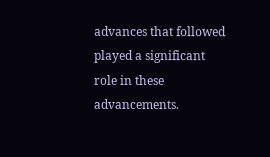advances that followed played a significant role in these advancements.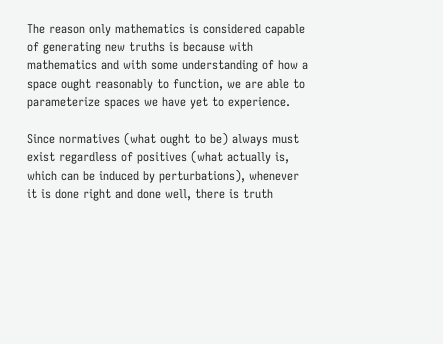The reason only mathematics is considered capable of generating new truths is because with mathematics and with some understanding of how a space ought reasonably to function, we are able to parameterize spaces we have yet to experience.

Since normatives (what ought to be) always must exist regardless of positives (what actually is, which can be induced by perturbations), whenever it is done right and done well, there is truth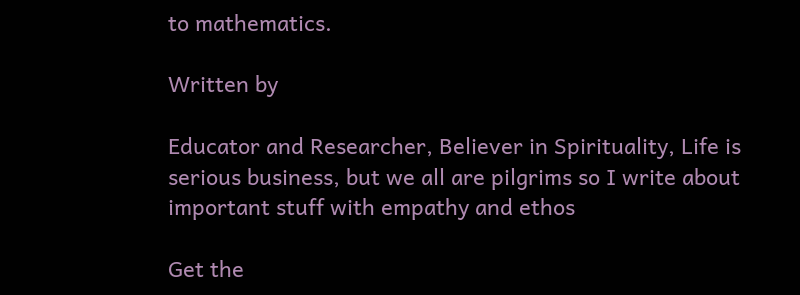to mathematics.

Written by

Educator and Researcher, Believer in Spirituality, Life is serious business, but we all are pilgrims so I write about important stuff with empathy and ethos

Get the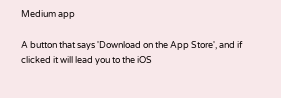Medium app

A button that says 'Download on the App Store', and if clicked it will lead you to the iOS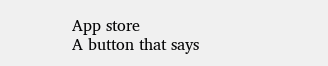App store
A button that says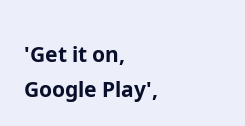'Get it on, Google Play',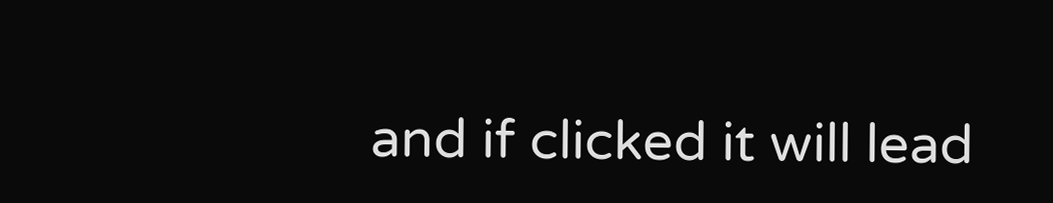and if clicked it will lead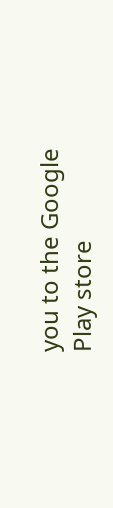you to the Google Play store